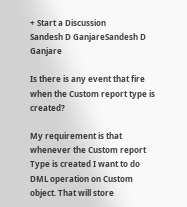+ Start a Discussion
Sandesh D GanjareSandesh D Ganjare

Is there is any event that fire when the Custom report type is created?

My requirement is that whenever the Custom report Type is created I want to do DML operation on Custom object. That will store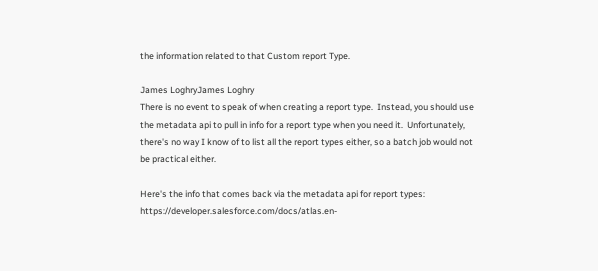the information related to that Custom report Type.

James LoghryJames Loghry
There is no event to speak of when creating a report type.  Instead, you should use the metadata api to pull in info for a report type when you need it.  Unfortunately, there's no way I know of to list all the report types either, so a batch job would not be practical either.

Here's the info that comes back via the metadata api for report types: https://developer.salesforce.com/docs/atlas.en-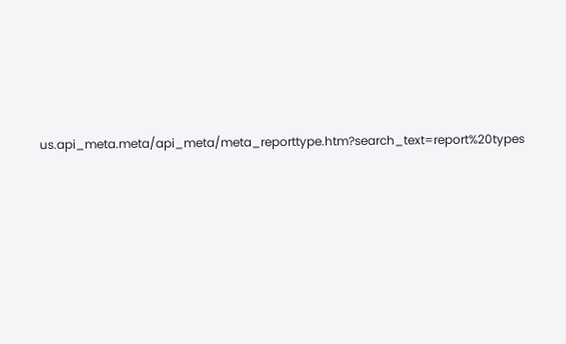us.api_meta.meta/api_meta/meta_reporttype.htm?search_text=report%20types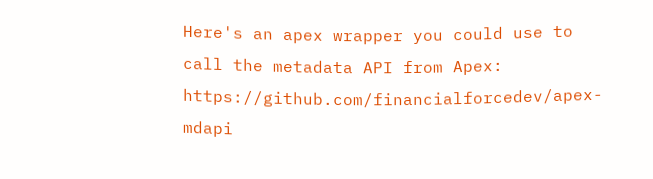Here's an apex wrapper you could use to call the metadata API from Apex: https://github.com/financialforcedev/apex-mdapi